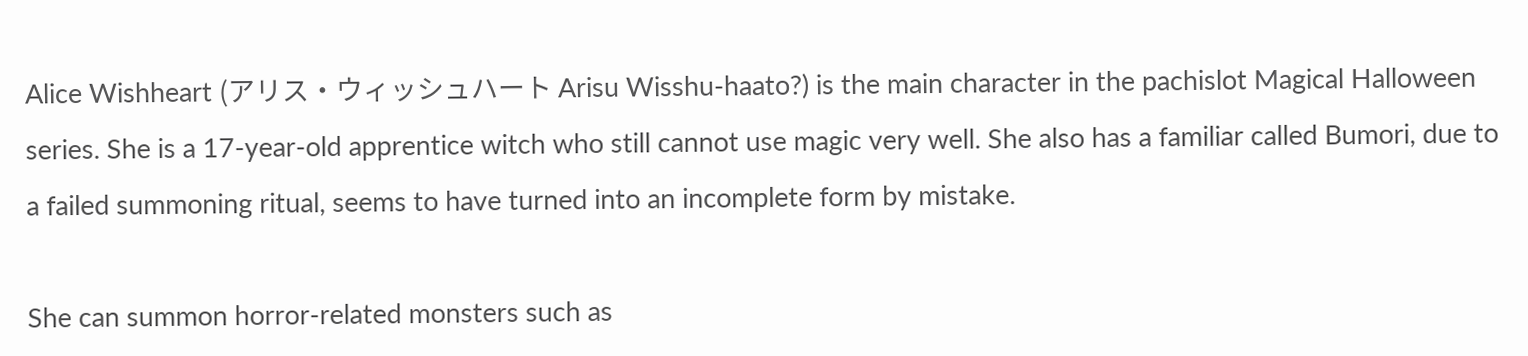Alice Wishheart (アリス・ウィッシュハート Arisu Wisshu-haato?) is the main character in the pachislot Magical Halloween series. She is a 17-year-old apprentice witch who still cannot use magic very well. She also has a familiar called Bumori, due to a failed summoning ritual, seems to have turned into an incomplete form by mistake.

She can summon horror-related monsters such as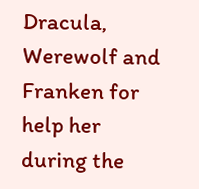Dracula, Werewolf and Franken for help her during the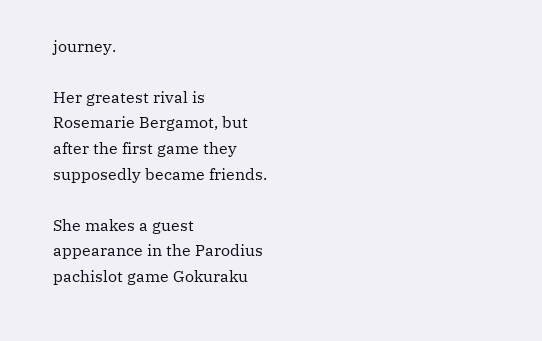journey.

Her greatest rival is Rosemarie Bergamot, but after the first game they supposedly became friends.

She makes a guest appearance in the Parodius pachislot game Gokuraku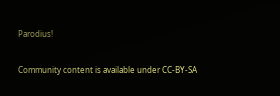Parodius!

Community content is available under CC-BY-SA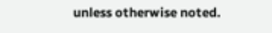unless otherwise noted.